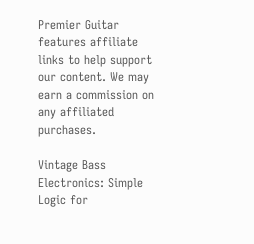Premier Guitar features affiliate links to help support our content. We may earn a commission on any affiliated purchases.

Vintage Bass Electronics: Simple Logic for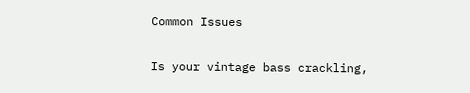Common Issues

Is your vintage bass crackling,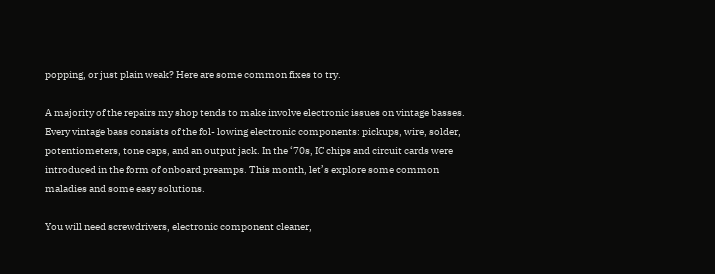popping, or just plain weak? Here are some common fixes to try.

A majority of the repairs my shop tends to make involve electronic issues on vintage basses. Every vintage bass consists of the fol- lowing electronic components: pickups, wire, solder, potentiometers, tone caps, and an output jack. In the ‘70s, IC chips and circuit cards were introduced in the form of onboard preamps. This month, let’s explore some common maladies and some easy solutions.

You will need screwdrivers, electronic component cleaner,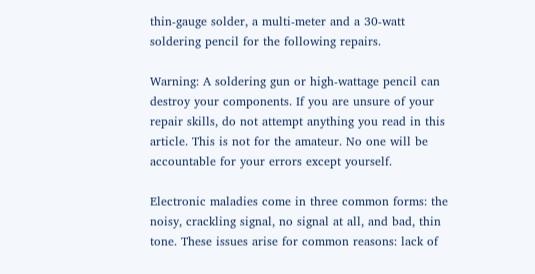thin-gauge solder, a multi-meter and a 30-watt soldering pencil for the following repairs.

Warning: A soldering gun or high-wattage pencil can destroy your components. If you are unsure of your repair skills, do not attempt anything you read in this article. This is not for the amateur. No one will be accountable for your errors except yourself.

Electronic maladies come in three common forms: the noisy, crackling signal, no signal at all, and bad, thin tone. These issues arise for common reasons: lack of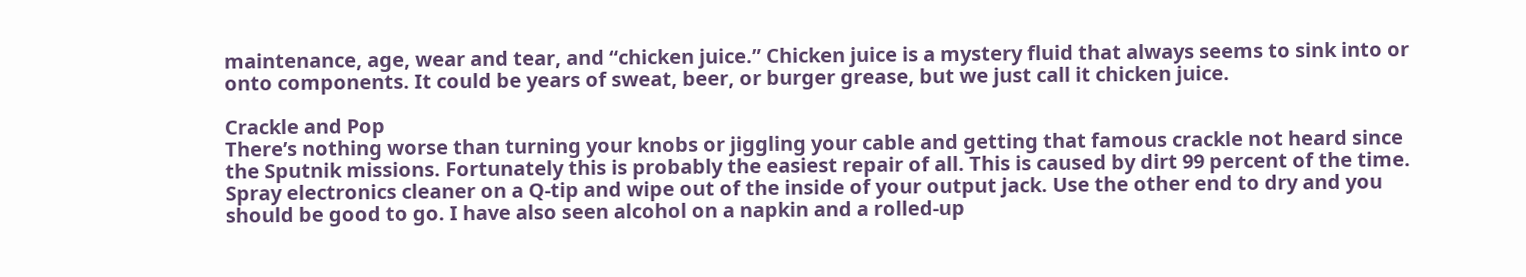maintenance, age, wear and tear, and “chicken juice.” Chicken juice is a mystery fluid that always seems to sink into or onto components. It could be years of sweat, beer, or burger grease, but we just call it chicken juice.

Crackle and Pop
There’s nothing worse than turning your knobs or jiggling your cable and getting that famous crackle not heard since the Sputnik missions. Fortunately this is probably the easiest repair of all. This is caused by dirt 99 percent of the time. Spray electronics cleaner on a Q-tip and wipe out of the inside of your output jack. Use the other end to dry and you should be good to go. I have also seen alcohol on a napkin and a rolled-up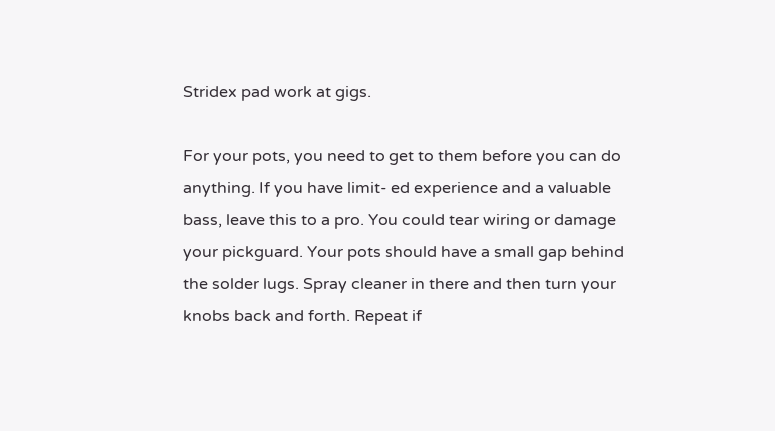Stridex pad work at gigs.

For your pots, you need to get to them before you can do anything. If you have limit- ed experience and a valuable bass, leave this to a pro. You could tear wiring or damage your pickguard. Your pots should have a small gap behind the solder lugs. Spray cleaner in there and then turn your knobs back and forth. Repeat if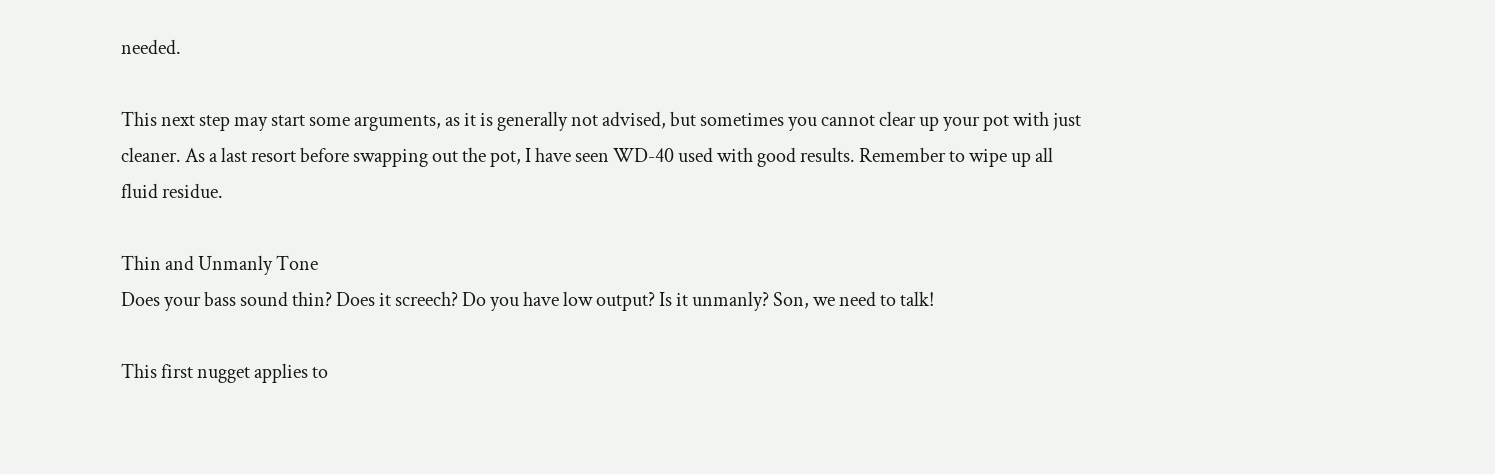needed.

This next step may start some arguments, as it is generally not advised, but sometimes you cannot clear up your pot with just cleaner. As a last resort before swapping out the pot, I have seen WD-40 used with good results. Remember to wipe up all fluid residue.

Thin and Unmanly Tone
Does your bass sound thin? Does it screech? Do you have low output? Is it unmanly? Son, we need to talk!

This first nugget applies to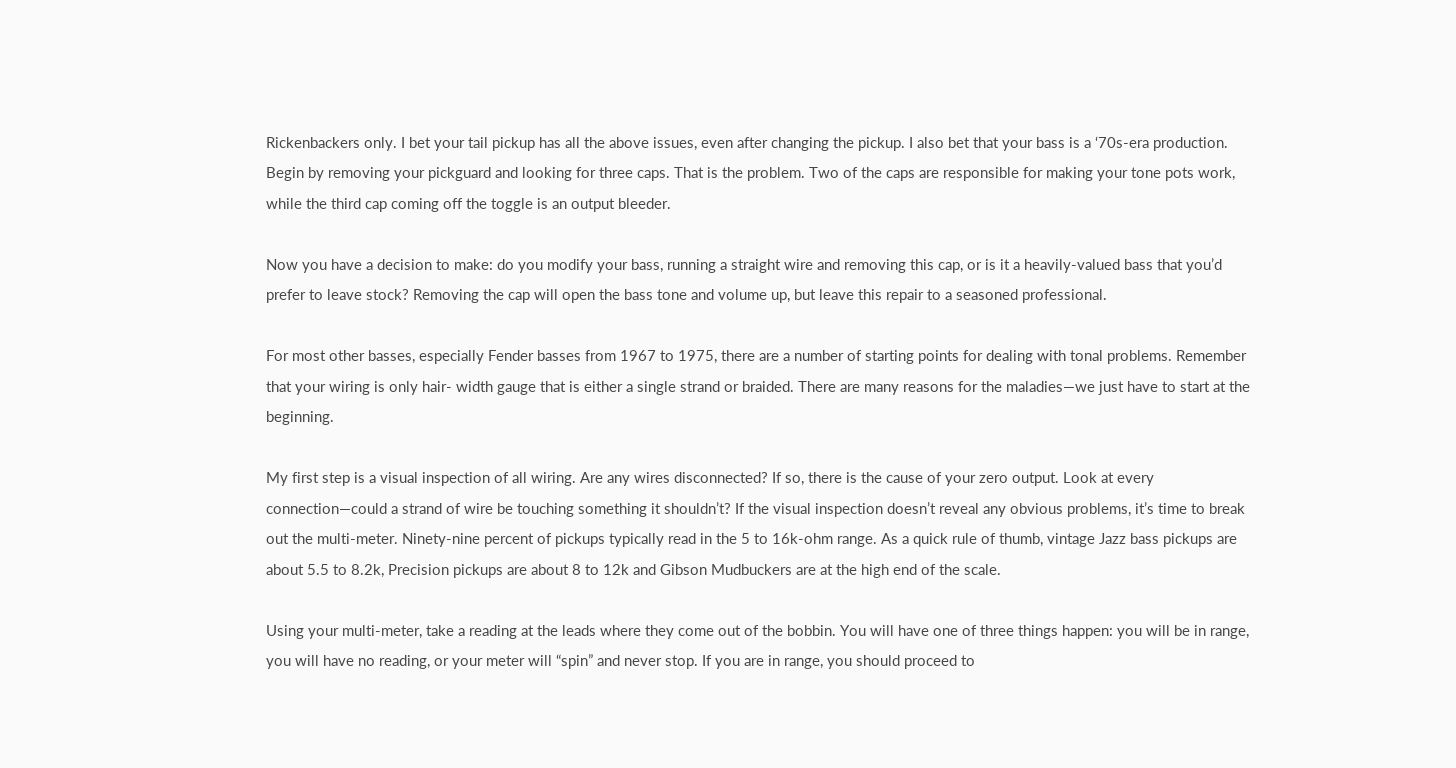Rickenbackers only. I bet your tail pickup has all the above issues, even after changing the pickup. I also bet that your bass is a ‘70s-era production. Begin by removing your pickguard and looking for three caps. That is the problem. Two of the caps are responsible for making your tone pots work, while the third cap coming off the toggle is an output bleeder.

Now you have a decision to make: do you modify your bass, running a straight wire and removing this cap, or is it a heavily-valued bass that you’d prefer to leave stock? Removing the cap will open the bass tone and volume up, but leave this repair to a seasoned professional.

For most other basses, especially Fender basses from 1967 to 1975, there are a number of starting points for dealing with tonal problems. Remember that your wiring is only hair- width gauge that is either a single strand or braided. There are many reasons for the maladies—we just have to start at the beginning.

My first step is a visual inspection of all wiring. Are any wires disconnected? If so, there is the cause of your zero output. Look at every connection—could a strand of wire be touching something it shouldn’t? If the visual inspection doesn’t reveal any obvious problems, it’s time to break out the multi-meter. Ninety-nine percent of pickups typically read in the 5 to 16k-ohm range. As a quick rule of thumb, vintage Jazz bass pickups are about 5.5 to 8.2k, Precision pickups are about 8 to 12k and Gibson Mudbuckers are at the high end of the scale.

Using your multi-meter, take a reading at the leads where they come out of the bobbin. You will have one of three things happen: you will be in range, you will have no reading, or your meter will “spin” and never stop. If you are in range, you should proceed to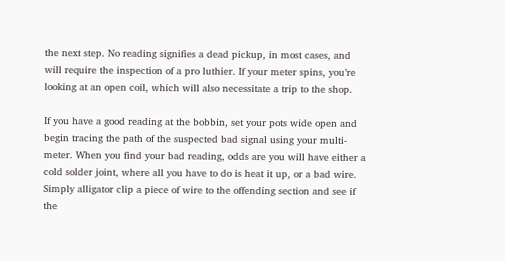the next step. No reading signifies a dead pickup, in most cases, and will require the inspection of a pro luthier. If your meter spins, you’re looking at an open coil, which will also necessitate a trip to the shop.

If you have a good reading at the bobbin, set your pots wide open and begin tracing the path of the suspected bad signal using your multi-meter. When you find your bad reading, odds are you will have either a cold solder joint, where all you have to do is heat it up, or a bad wire. Simply alligator clip a piece of wire to the offending section and see if the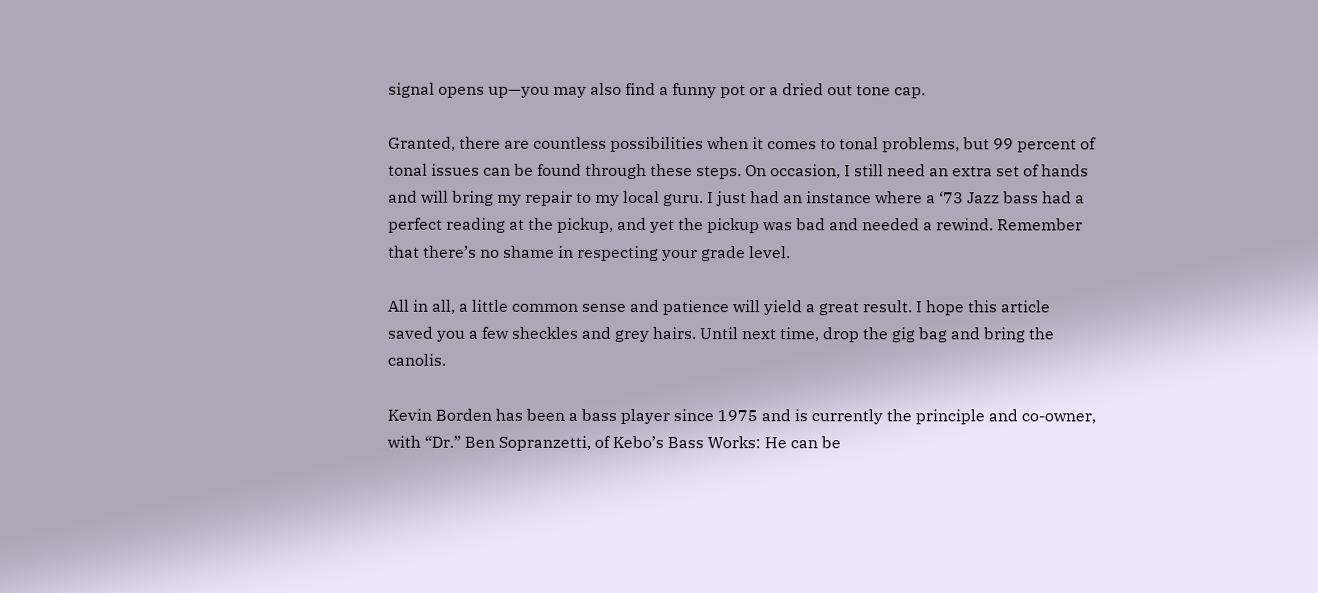signal opens up—you may also find a funny pot or a dried out tone cap.

Granted, there are countless possibilities when it comes to tonal problems, but 99 percent of tonal issues can be found through these steps. On occasion, I still need an extra set of hands and will bring my repair to my local guru. I just had an instance where a ‘73 Jazz bass had a perfect reading at the pickup, and yet the pickup was bad and needed a rewind. Remember that there’s no shame in respecting your grade level.

All in all, a little common sense and patience will yield a great result. I hope this article saved you a few sheckles and grey hairs. Until next time, drop the gig bag and bring the canolis.

Kevin Borden has been a bass player since 1975 and is currently the principle and co-owner, with “Dr.” Ben Sopranzetti, of Kebo’s Bass Works: He can be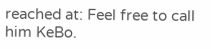reached at: Feel free to call him KeBo.